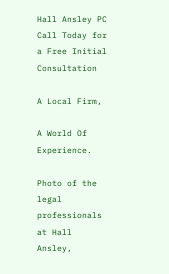Hall Ansley PC
Call Today for a Free Initial Consultation

A Local Firm,

A World Of Experience.

Photo of the legal professionals at Hall Ansley,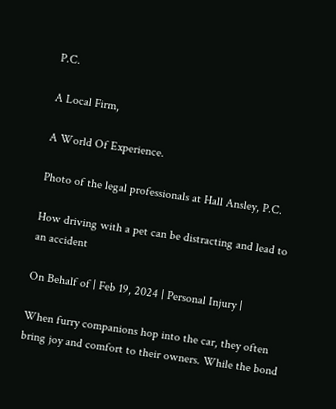P.C.

A Local Firm,

A World Of Experience.

Photo of the legal professionals at Hall Ansley, P.C.

How driving with a pet can be distracting and lead to an accident

On Behalf of | Feb 19, 2024 | Personal Injury |

When furry companions hop into the car, they often bring joy and comfort to their owners. While the bond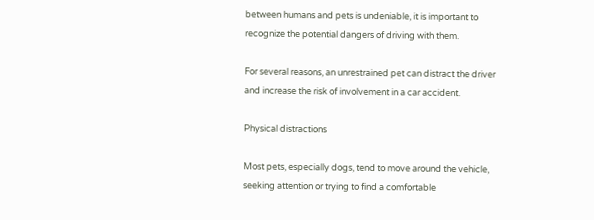between humans and pets is undeniable, it is important to recognize the potential dangers of driving with them.

For several reasons, an unrestrained pet can distract the driver and increase the risk of involvement in a car accident.

Physical distractions

Most pets, especially dogs, tend to move around the vehicle, seeking attention or trying to find a comfortable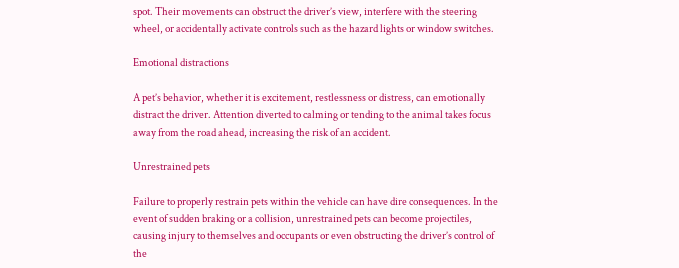spot. Their movements can obstruct the driver’s view, interfere with the steering wheel, or accidentally activate controls such as the hazard lights or window switches.

Emotional distractions

A pet’s behavior, whether it is excitement, restlessness or distress, can emotionally distract the driver. Attention diverted to calming or tending to the animal takes focus away from the road ahead, increasing the risk of an accident.

Unrestrained pets

Failure to properly restrain pets within the vehicle can have dire consequences. In the event of sudden braking or a collision, unrestrained pets can become projectiles, causing injury to themselves and occupants or even obstructing the driver’s control of the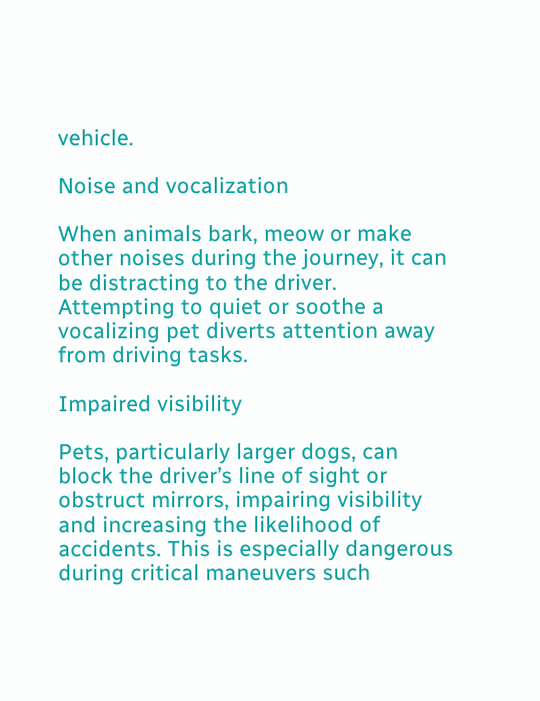vehicle.

Noise and vocalization

When animals bark, meow or make other noises during the journey, it can be distracting to the driver. Attempting to quiet or soothe a vocalizing pet diverts attention away from driving tasks.

Impaired visibility

Pets, particularly larger dogs, can block the driver’s line of sight or obstruct mirrors, impairing visibility and increasing the likelihood of accidents. This is especially dangerous during critical maneuvers such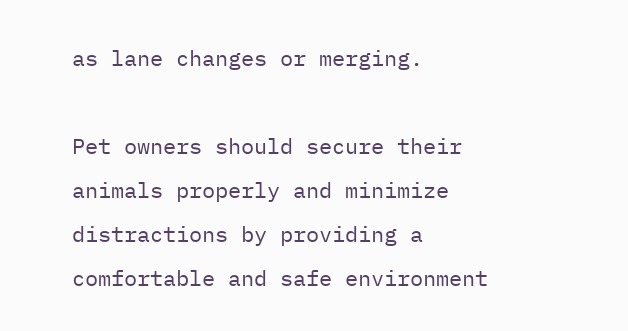as lane changes or merging.

Pet owners should secure their animals properly and minimize distractions by providing a comfortable and safe environment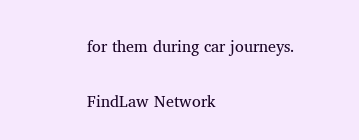for them during car journeys.

FindLaw Network